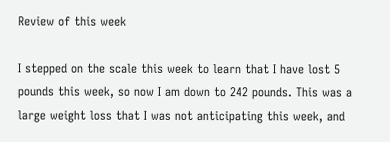Review of this week

I stepped on the scale this week to learn that I have lost 5 pounds this week, so now I am down to 242 pounds. This was a large weight loss that I was not anticipating this week, and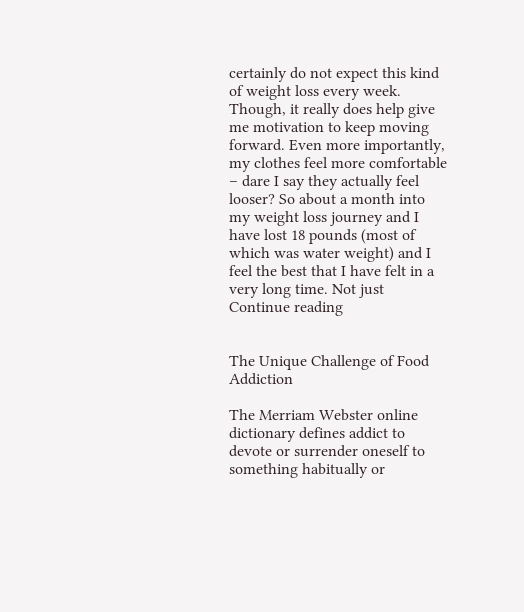certainly do not expect this kind of weight loss every week. Though, it really does help give me motivation to keep moving forward. Even more importantly, my clothes feel more comfortable – dare I say they actually feel looser? So about a month into my weight loss journey and I have lost 18 pounds (most of which was water weight) and I feel the best that I have felt in a very long time. Not just Continue reading


The Unique Challenge of Food Addiction

The Merriam Webster online dictionary defines addict to devote or surrender oneself to something habitually or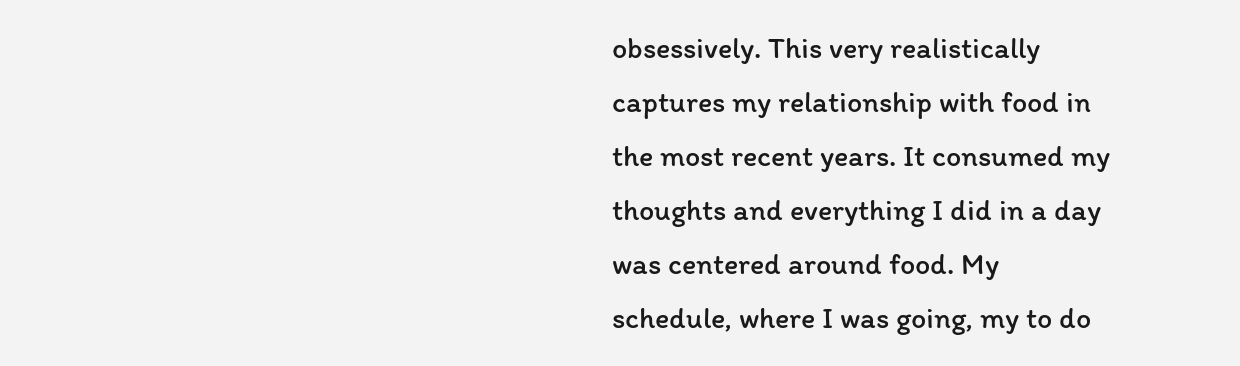obsessively. This very realistically captures my relationship with food in the most recent years. It consumed my thoughts and everything I did in a day was centered around food. My schedule, where I was going, my to do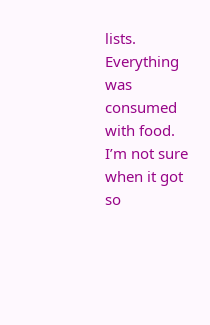lists. Everything was consumed with food. I’m not sure when it got so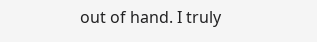out of hand. I truly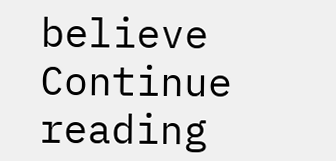believe Continue reading